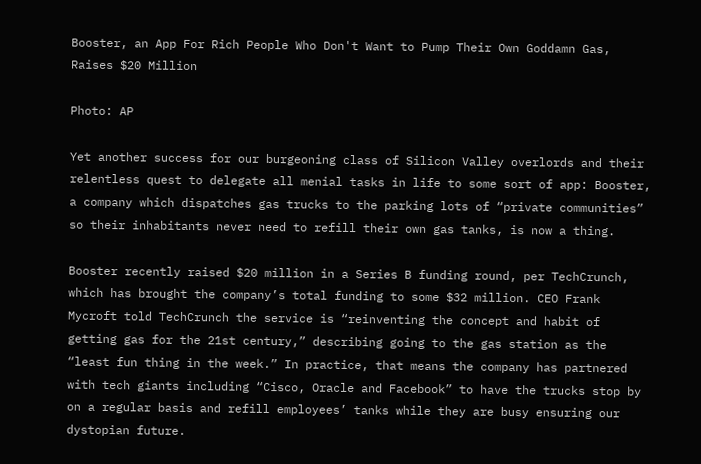Booster, an App For Rich People Who Don't Want to Pump Their Own Goddamn Gas, Raises $20 Million

Photo: AP

Yet another success for our burgeoning class of Silicon Valley overlords and their relentless quest to delegate all menial tasks in life to some sort of app: Booster, a company which dispatches gas trucks to the parking lots of “private communities” so their inhabitants never need to refill their own gas tanks, is now a thing.

Booster recently raised $20 million in a Series B funding round, per TechCrunch, which has brought the company’s total funding to some $32 million. CEO Frank Mycroft told TechCrunch the service is “reinventing the concept and habit of getting gas for the 21st century,” describing going to the gas station as the “least fun thing in the week.” In practice, that means the company has partnered with tech giants including “Cisco, Oracle and Facebook” to have the trucks stop by on a regular basis and refill employees’ tanks while they are busy ensuring our dystopian future.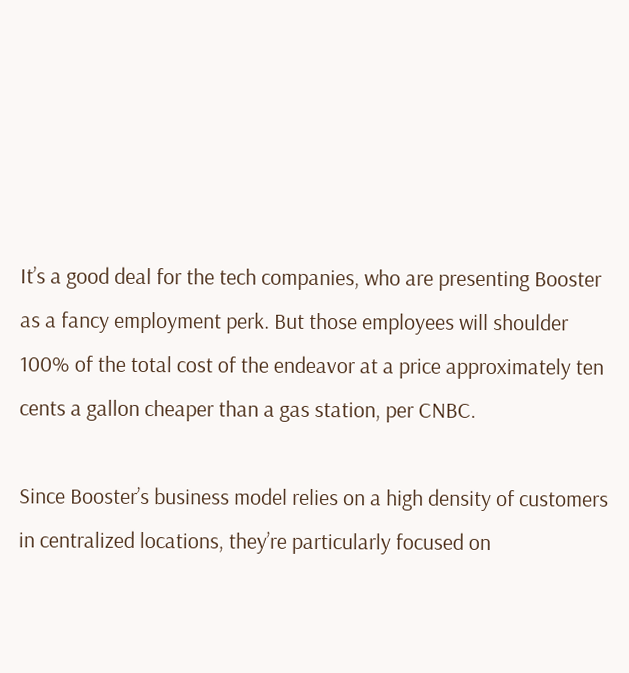It’s a good deal for the tech companies, who are presenting Booster as a fancy employment perk. But those employees will shoulder 100% of the total cost of the endeavor at a price approximately ten cents a gallon cheaper than a gas station, per CNBC.

Since Booster’s business model relies on a high density of customers in centralized locations, they’re particularly focused on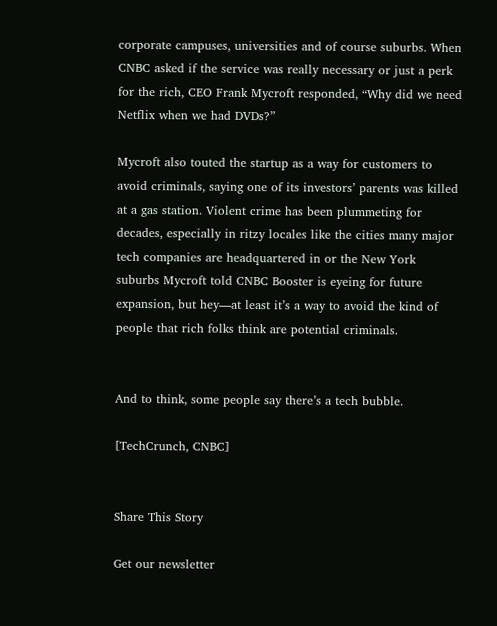corporate campuses, universities and of course suburbs. When CNBC asked if the service was really necessary or just a perk for the rich, CEO Frank Mycroft responded, “Why did we need Netflix when we had DVDs?”

Mycroft also touted the startup as a way for customers to avoid criminals, saying one of its investors’ parents was killed at a gas station. Violent crime has been plummeting for decades, especially in ritzy locales like the cities many major tech companies are headquartered in or the New York suburbs Mycroft told CNBC Booster is eyeing for future expansion, but hey—at least it’s a way to avoid the kind of people that rich folks think are potential criminals.


And to think, some people say there’s a tech bubble.

[TechCrunch, CNBC]


Share This Story

Get our newsletter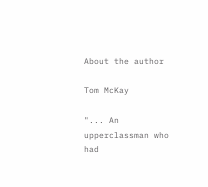About the author

Tom McKay

"... An upperclassman who had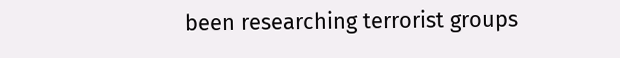been researching terrorist groups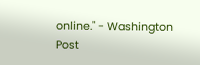online." - Washington Post